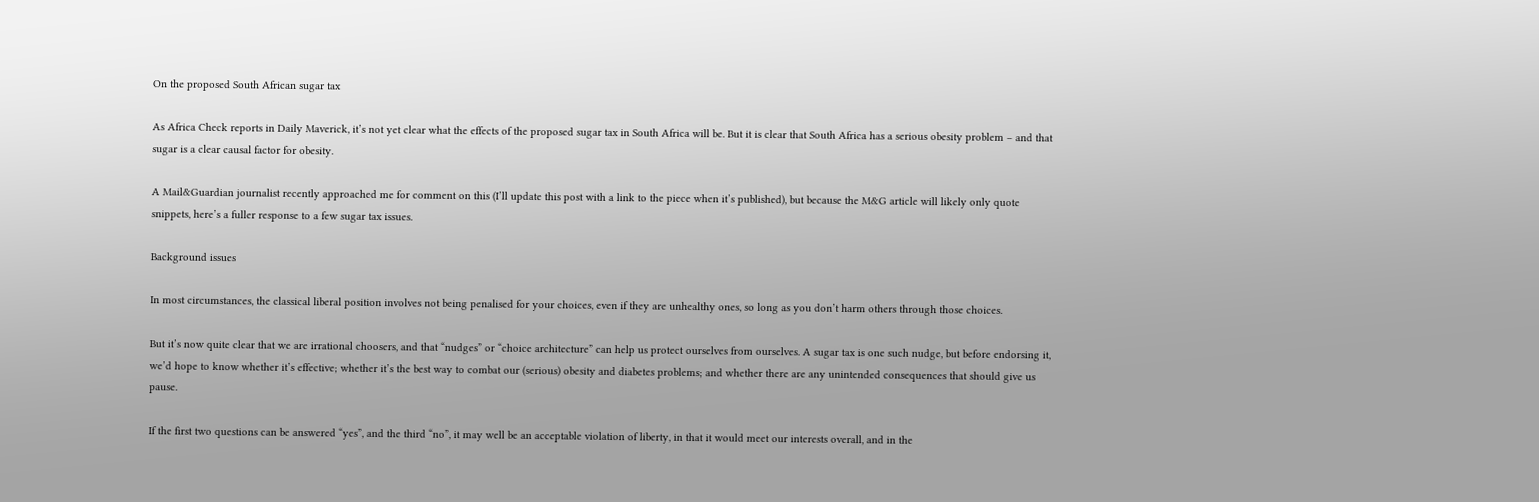On the proposed South African sugar tax

As Africa Check reports in Daily Maverick, it’s not yet clear what the effects of the proposed sugar tax in South Africa will be. But it is clear that South Africa has a serious obesity problem – and that sugar is a clear causal factor for obesity.

A Mail&Guardian journalist recently approached me for comment on this (I’ll update this post with a link to the piece when it’s published), but because the M&G article will likely only quote snippets, here’s a fuller response to a few sugar tax issues.

Background issues

In most circumstances, the classical liberal position involves not being penalised for your choices, even if they are unhealthy ones, so long as you don’t harm others through those choices.

But it’s now quite clear that we are irrational choosers, and that “nudges” or “choice architecture” can help us protect ourselves from ourselves. A sugar tax is one such nudge, but before endorsing it, we’d hope to know whether it’s effective; whether it’s the best way to combat our (serious) obesity and diabetes problems; and whether there are any unintended consequences that should give us pause.

If the first two questions can be answered “yes”, and the third “no”, it may well be an acceptable violation of liberty, in that it would meet our interests overall, and in the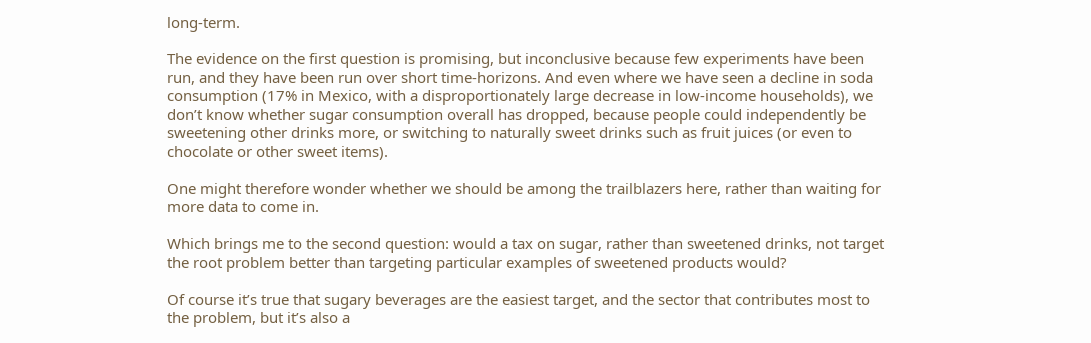long-term.

The evidence on the first question is promising, but inconclusive because few experiments have been run, and they have been run over short time-horizons. And even where we have seen a decline in soda consumption (17% in Mexico, with a disproportionately large decrease in low-income households), we don’t know whether sugar consumption overall has dropped, because people could independently be sweetening other drinks more, or switching to naturally sweet drinks such as fruit juices (or even to chocolate or other sweet items).

One might therefore wonder whether we should be among the trailblazers here, rather than waiting for more data to come in.

Which brings me to the second question: would a tax on sugar, rather than sweetened drinks, not target the root problem better than targeting particular examples of sweetened products would?

Of course it’s true that sugary beverages are the easiest target, and the sector that contributes most to the problem, but it’s also a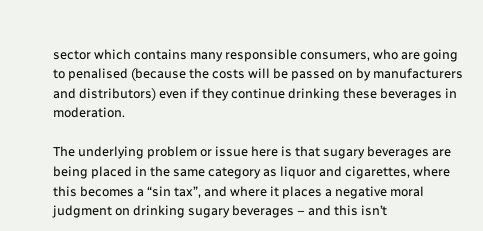sector which contains many responsible consumers, who are going to penalised (because the costs will be passed on by manufacturers and distributors) even if they continue drinking these beverages in moderation.

The underlying problem or issue here is that sugary beverages are being placed in the same category as liquor and cigarettes, where this becomes a “sin tax”, and where it places a negative moral judgment on drinking sugary beverages – and this isn’t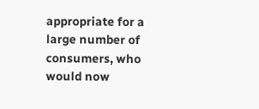appropriate for a large number of consumers, who would now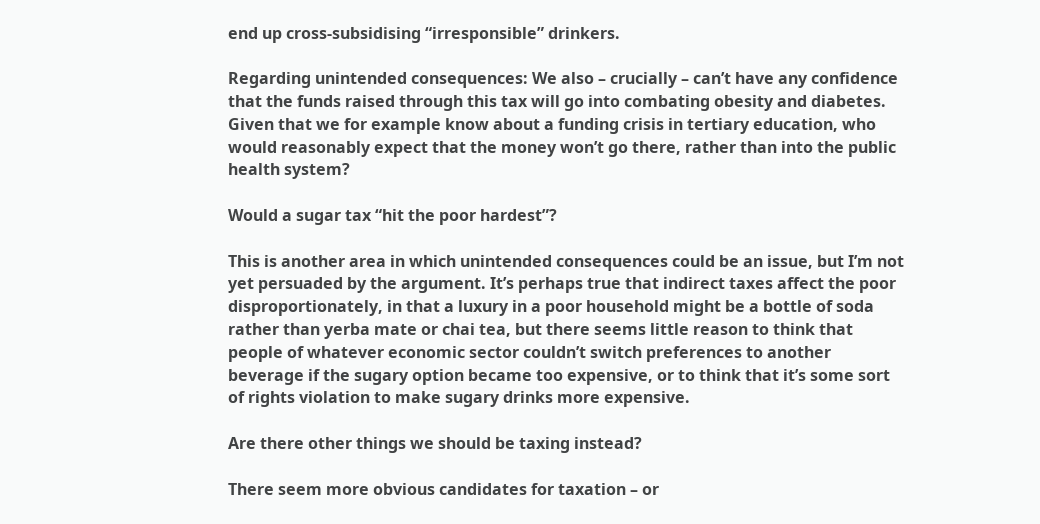end up cross-subsidising “irresponsible” drinkers.

Regarding unintended consequences: We also – crucially – can’t have any confidence that the funds raised through this tax will go into combating obesity and diabetes. Given that we for example know about a funding crisis in tertiary education, who would reasonably expect that the money won’t go there, rather than into the public health system?

Would a sugar tax “hit the poor hardest”?

This is another area in which unintended consequences could be an issue, but I’m not yet persuaded by the argument. It’s perhaps true that indirect taxes affect the poor disproportionately, in that a luxury in a poor household might be a bottle of soda rather than yerba mate or chai tea, but there seems little reason to think that people of whatever economic sector couldn’t switch preferences to another beverage if the sugary option became too expensive, or to think that it’s some sort of rights violation to make sugary drinks more expensive.

Are there other things we should be taxing instead?

There seem more obvious candidates for taxation – or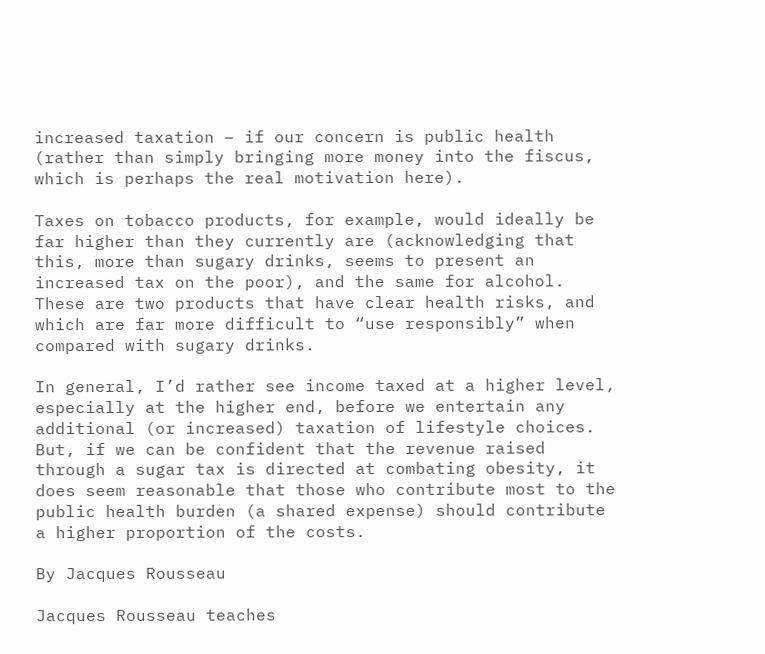increased taxation – if our concern is public health (rather than simply bringing more money into the fiscus, which is perhaps the real motivation here).

Taxes on tobacco products, for example, would ideally be far higher than they currently are (acknowledging that this, more than sugary drinks, seems to present an increased tax on the poor), and the same for alcohol. These are two products that have clear health risks, and which are far more difficult to “use responsibly” when compared with sugary drinks.

In general, I’d rather see income taxed at a higher level, especially at the higher end, before we entertain any additional (or increased) taxation of lifestyle choices. But, if we can be confident that the revenue raised through a sugar tax is directed at combating obesity, it does seem reasonable that those who contribute most to the public health burden (a shared expense) should contribute a higher proportion of the costs.

By Jacques Rousseau

Jacques Rousseau teaches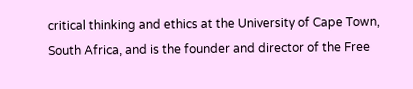critical thinking and ethics at the University of Cape Town, South Africa, and is the founder and director of the Free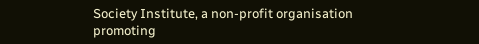Society Institute, a non-profit organisation promoting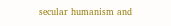secular humanism and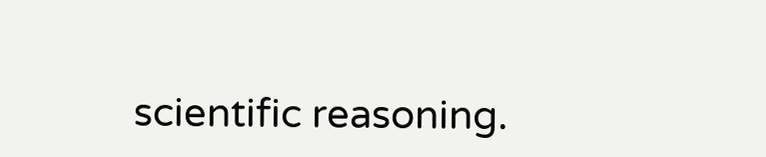scientific reasoning.